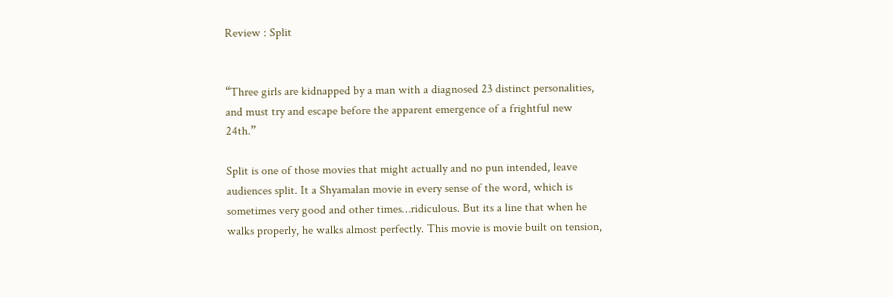Review : Split


“Three girls are kidnapped by a man with a diagnosed 23 distinct personalities, and must try and escape before the apparent emergence of a frightful new 24th.”

Split is one of those movies that might actually and no pun intended, leave audiences split. It a Shyamalan movie in every sense of the word, which is sometimes very good and other times…ridiculous. But its a line that when he walks properly, he walks almost perfectly. This movie is movie built on tension,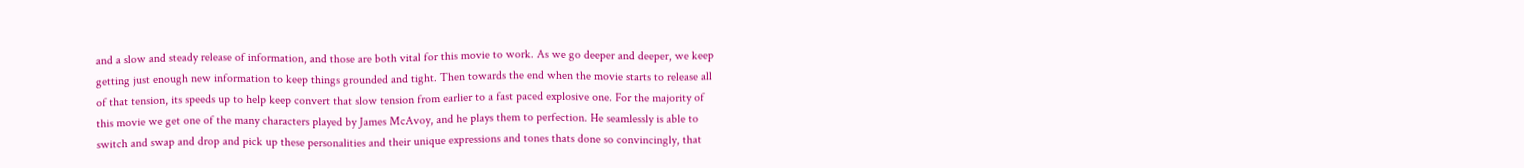and a slow and steady release of information, and those are both vital for this movie to work. As we go deeper and deeper, we keep getting just enough new information to keep things grounded and tight. Then towards the end when the movie starts to release all of that tension, its speeds up to help keep convert that slow tension from earlier to a fast paced explosive one. For the majority of this movie we get one of the many characters played by James McAvoy, and he plays them to perfection. He seamlessly is able to switch and swap and drop and pick up these personalities and their unique expressions and tones thats done so convincingly, that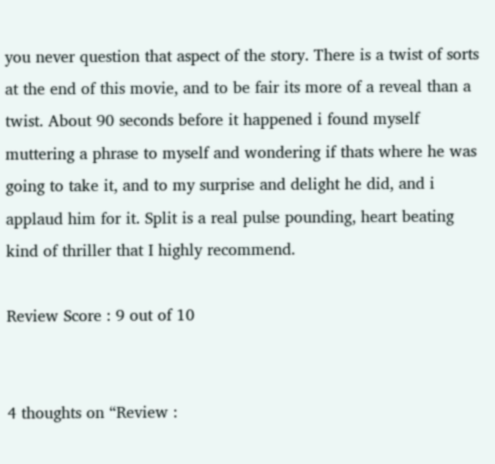you never question that aspect of the story. There is a twist of sorts at the end of this movie, and to be fair its more of a reveal than a twist. About 90 seconds before it happened i found myself muttering a phrase to myself and wondering if thats where he was going to take it, and to my surprise and delight he did, and i applaud him for it. Split is a real pulse pounding, heart beating kind of thriller that I highly recommend.

Review Score : 9 out of 10


4 thoughts on “Review :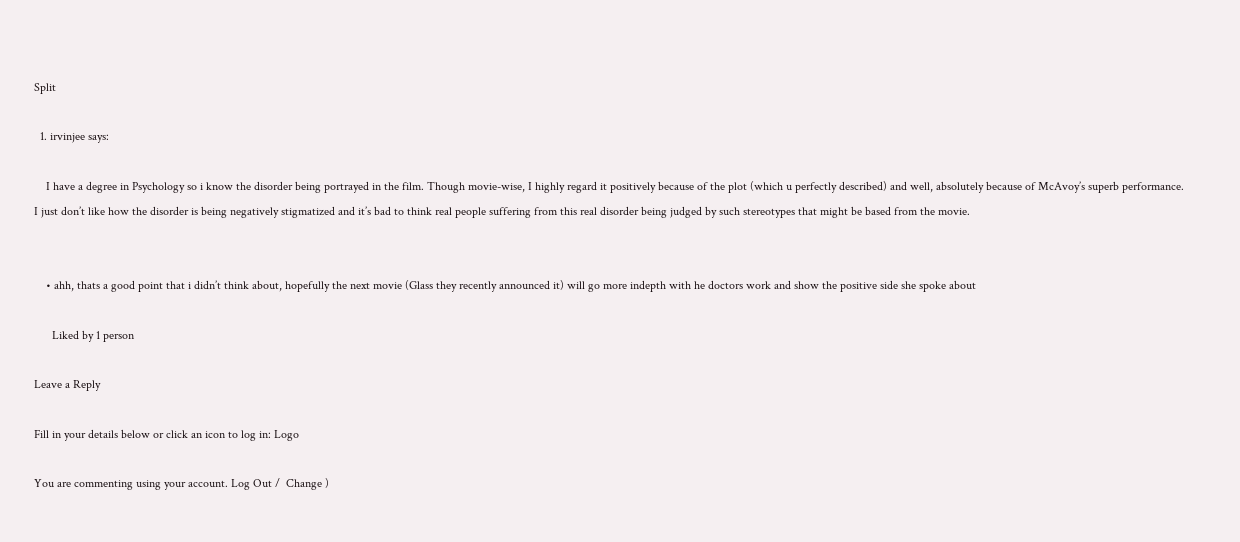Split

  1. irvinjee says:

    I have a degree in Psychology so i know the disorder being portrayed in the film. Though movie-wise, I highly regard it positively because of the plot (which u perfectly described) and well, absolutely because of McAvoy’s superb performance. I just don’t like how the disorder is being negatively stigmatized and it’s bad to think real people suffering from this real disorder being judged by such stereotypes that might be based from the movie.


    • ahh, thats a good point that i didn’t think about, hopefully the next movie (Glass they recently announced it) will go more indepth with he doctors work and show the positive side she spoke about

      Liked by 1 person

Leave a Reply

Fill in your details below or click an icon to log in: Logo

You are commenting using your account. Log Out /  Change )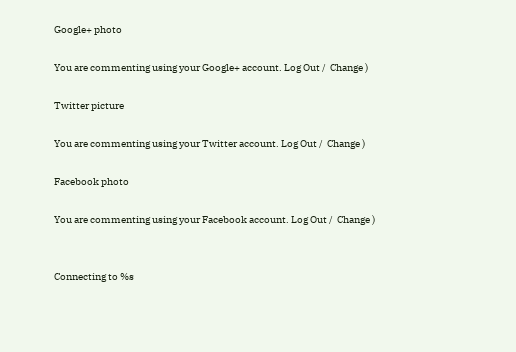Google+ photo

You are commenting using your Google+ account. Log Out /  Change )

Twitter picture

You are commenting using your Twitter account. Log Out /  Change )

Facebook photo

You are commenting using your Facebook account. Log Out /  Change )


Connecting to %s